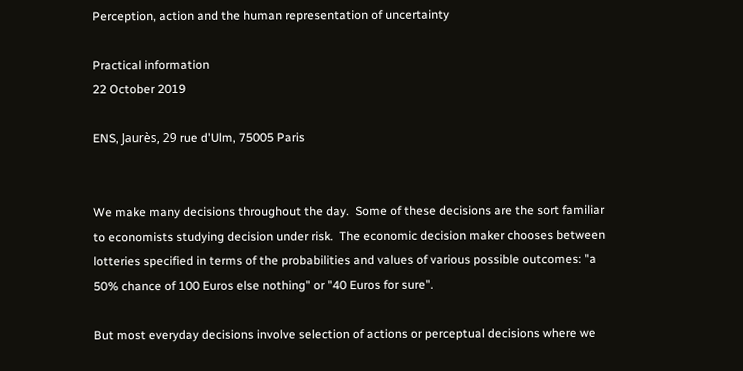Perception, action and the human representation of uncertainty

Practical information
22 October 2019

ENS, Jaurès, 29 rue d'Ulm, 75005 Paris


We make many decisions throughout the day.  Some of these decisions are the sort familiar to economists studying decision under risk.  The economic decision maker chooses between lotteries specified in terms of the probabilities and values of various possible outcomes: "a 50% chance of 100 Euros else nothing" or "40 Euros for sure".

But most everyday decisions involve selection of actions or perceptual decisions where we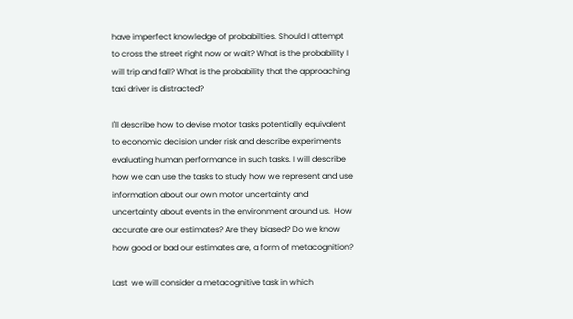have imperfect knowledge of probabilties. Should I attempt to cross the street right now or wait? What is the probability I will trip and fall? What is the probability that the approaching taxi driver is distracted?

I'll describe how to devise motor tasks potentially equivalent to economic decision under risk and describe experiments evaluating human performance in such tasks. I will describe how we can use the tasks to study how we represent and use information about our own motor uncertainty and uncertainty about events in the environment around us.  How accurate are our estimates? Are they biased? Do we know how good or bad our estimates are, a form of metacognition?

Last  we will consider a metacognitive task in which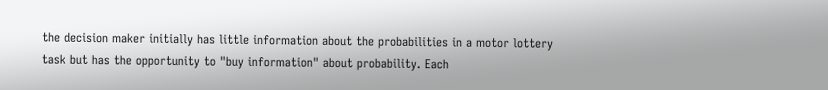the decision maker initially has little information about the probabilities in a motor lottery task but has the opportunity to "buy information" about probability. Each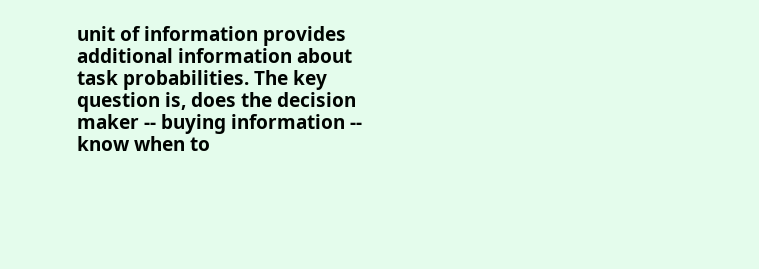unit of information provides additional information about task probabilities. The key question is, does the decision maker -- buying information -- know when to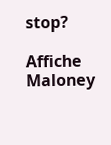stop?

Affiche Maloney